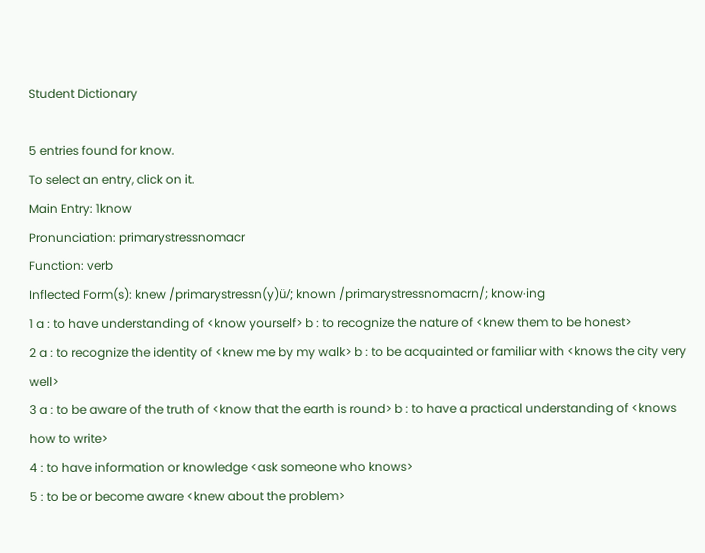Student Dictionary

5 entries found for know.
To select an entry, click on it.
Main Entry: 1know
Pronunciation: primarystressnomacr
Function: verb
Inflected Form(s): knew /primarystressn(y)ü/; known /primarystressnomacrn/; know·ing
1 a : to have understanding of <know yourself> b : to recognize the nature of <knew them to be honest>
2 a : to recognize the identity of <knew me by my walk> b : to be acquainted or familiar with <knows the city very well>
3 a : to be aware of the truth of <know that the earth is round> b : to have a practical understanding of <knows how to write>
4 : to have information or knowledge <ask someone who knows>
5 : to be or become aware <knew about the problem>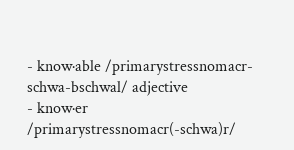- know·able /primarystressnomacr-schwa-bschwal/ adjective
- know·er /primarystressnomacr(-schwa)r/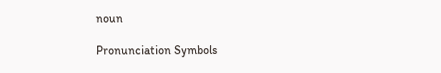noun

Pronunciation Symbols